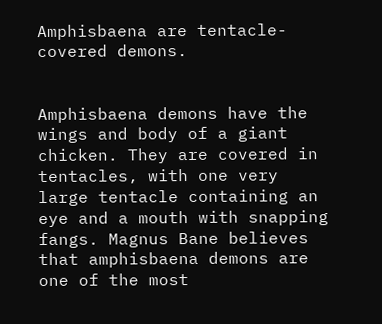Amphisbaena are tentacle-covered demons.


Amphisbaena demons have the wings and body of a giant chicken. They are covered in tentacles, with one very large tentacle containing an eye and a mouth with snapping fangs. Magnus Bane believes that amphisbaena demons are one of the most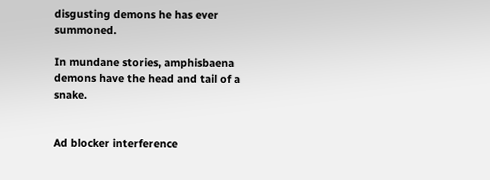disgusting demons he has ever summoned.

In mundane stories, amphisbaena demons have the head and tail of a snake.


Ad blocker interference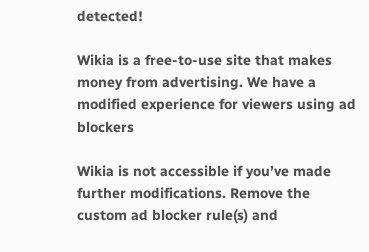detected!

Wikia is a free-to-use site that makes money from advertising. We have a modified experience for viewers using ad blockers

Wikia is not accessible if you’ve made further modifications. Remove the custom ad blocker rule(s) and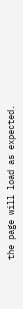the page will load as expected.